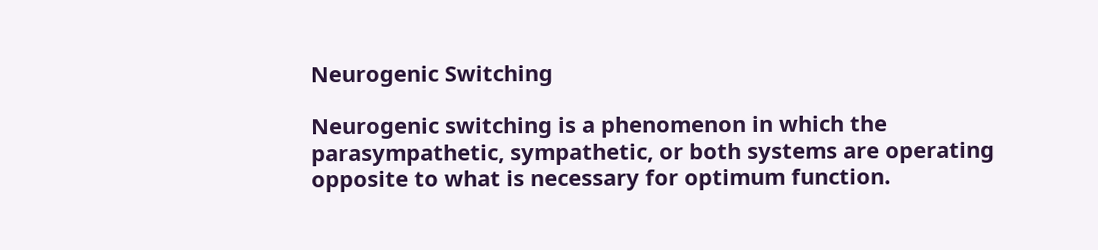Neurogenic Switching

Neurogenic switching is a phenomenon in which the parasympathetic, sympathetic, or both systems are operating opposite to what is necessary for optimum function.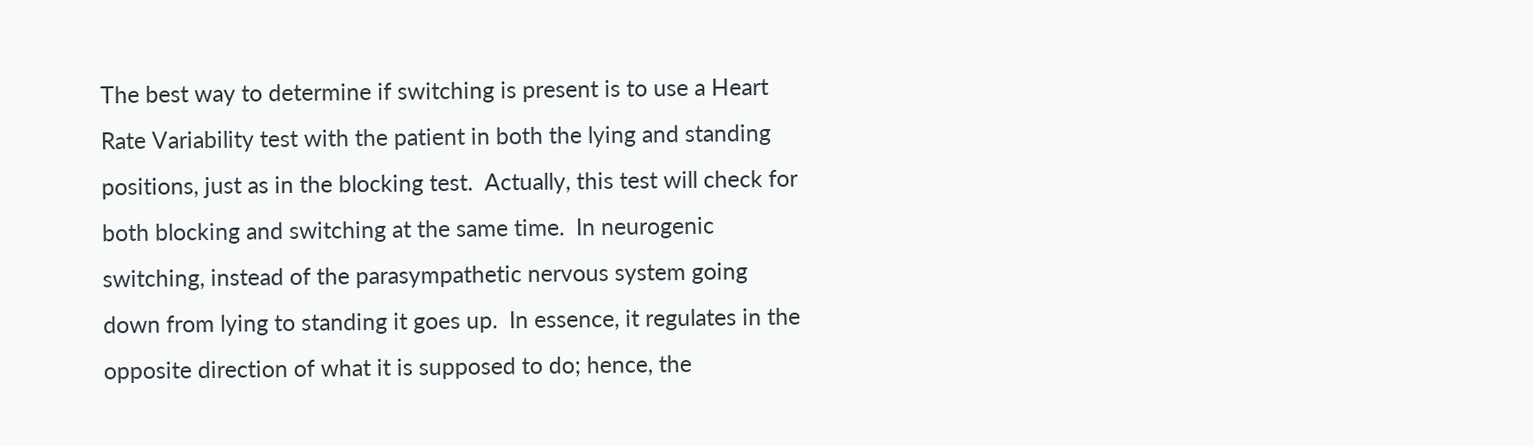The best way to determine if switching is present is to use a Heart Rate Variability test with the patient in both the lying and standing positions, just as in the blocking test.  Actually, this test will check for both blocking and switching at the same time.  In neurogenic switching, instead of the parasympathetic nervous system going down from lying to standing it goes up.  In essence, it regulates in the opposite direction of what it is supposed to do; hence, the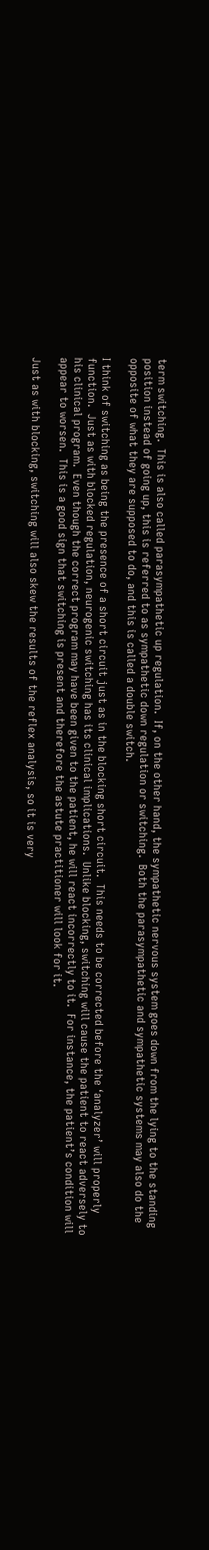term switching.  This is also called parasympathetic up regulation.  If, on the other hand, the sympathetic nervous system goes down from the lying to the standing position instead of going up, this is referred to as sympathetic down regulation or switching.  Both the parasympathetic and sympathetic systems may also do the opposite of what they are supposed to do, and this is called a double switch.

I think of switching as being the presence of a short circuit just as in the blocking short circuit.  This needs to be corrected before the ‘analyzer’ will properly function.  Just as with blocked regulation, neurogenic switching has its clinical implications.  Unlike blocking, switching will cause the patient to react adversely to his clinical program.  Even though the correct program may have been given to the patient, he will react incorrectly to it.  For instance, the patient’s condition will appear to worsen.  This is a good sign that switching is present and therefore the astute practitioner will look for it.

Just as with blocking, switching will also skew the results of the reflex analysis, so it is very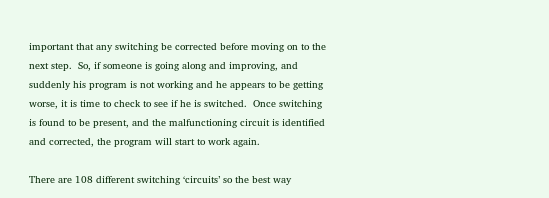important that any switching be corrected before moving on to the next step.  So, if someone is going along and improving, and suddenly his program is not working and he appears to be getting worse, it is time to check to see if he is switched.  Once switching is found to be present, and the malfunctioning circuit is identified and corrected, the program will start to work again.

There are 108 different switching ‘circuits’ so the best way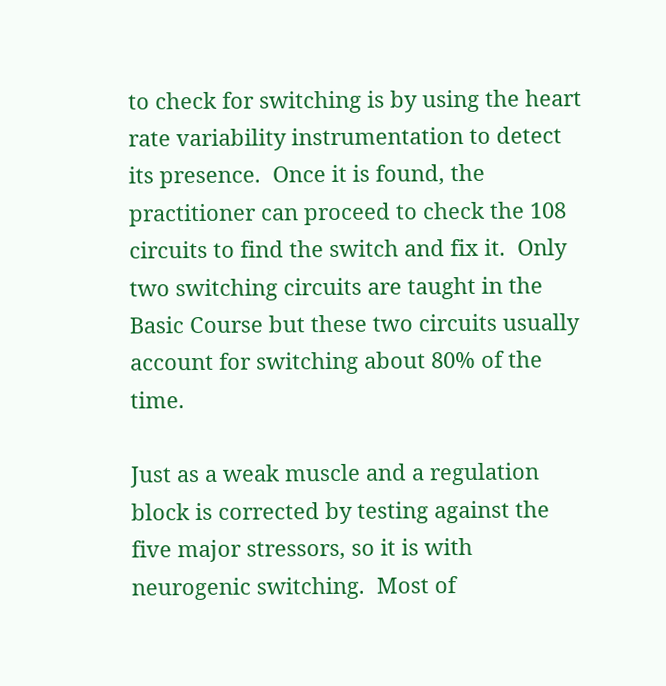to check for switching is by using the heart rate variability instrumentation to detect its presence.  Once it is found, the practitioner can proceed to check the 108 circuits to find the switch and fix it.  Only two switching circuits are taught in the Basic Course but these two circuits usually account for switching about 80% of the time.

Just as a weak muscle and a regulation block is corrected by testing against the five major stressors, so it is with neurogenic switching.  Most of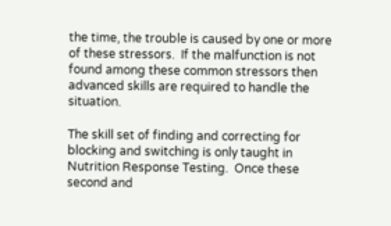the time, the trouble is caused by one or more of these stressors.  If the malfunction is not found among these common stressors then advanced skills are required to handle the situation.

The skill set of finding and correcting for blocking and switching is only taught in Nutrition Response Testing.  Once these second and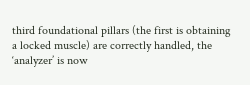third foundational pillars (the first is obtaining a locked muscle) are correctly handled, the ‘analyzer’ is now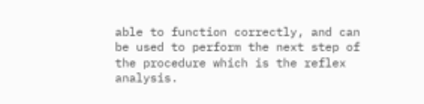able to function correctly, and can be used to perform the next step of the procedure which is the reflex analysis.